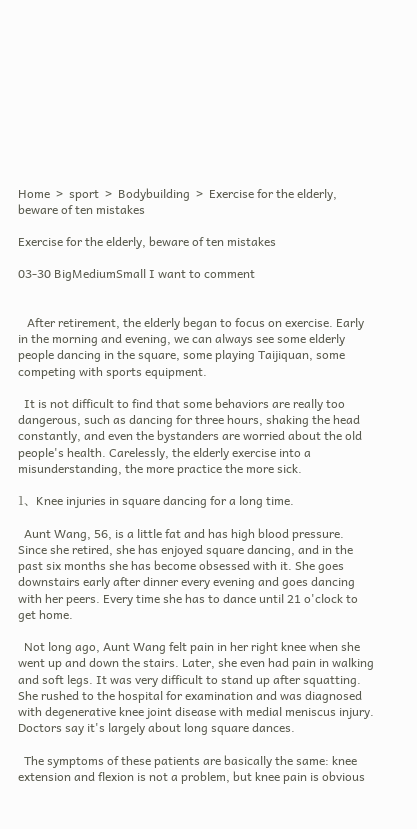Home  >  sport  >  Bodybuilding  >  Exercise for the elderly, beware of ten mistakes

Exercise for the elderly, beware of ten mistakes

03-30 BigMediumSmall I want to comment


   After retirement, the elderly began to focus on exercise. Early in the morning and evening, we can always see some elderly people dancing in the square, some playing Taijiquan, some competing with sports equipment.

  It is not difficult to find that some behaviors are really too dangerous, such as dancing for three hours, shaking the head constantly, and even the bystanders are worried about the old people's health. Carelessly, the elderly exercise into a misunderstanding, the more practice the more sick.

1、Knee injuries in square dancing for a long time.

  Aunt Wang, 56, is a little fat and has high blood pressure. Since she retired, she has enjoyed square dancing, and in the past six months she has become obsessed with it. She goes downstairs early after dinner every evening and goes dancing with her peers. Every time she has to dance until 21 o'clock to get home.

  Not long ago, Aunt Wang felt pain in her right knee when she went up and down the stairs. Later, she even had pain in walking and soft legs. It was very difficult to stand up after squatting. She rushed to the hospital for examination and was diagnosed with degenerative knee joint disease with medial meniscus injury. Doctors say it's largely about long square dances.

  The symptoms of these patients are basically the same: knee extension and flexion is not a problem, but knee pain is obvious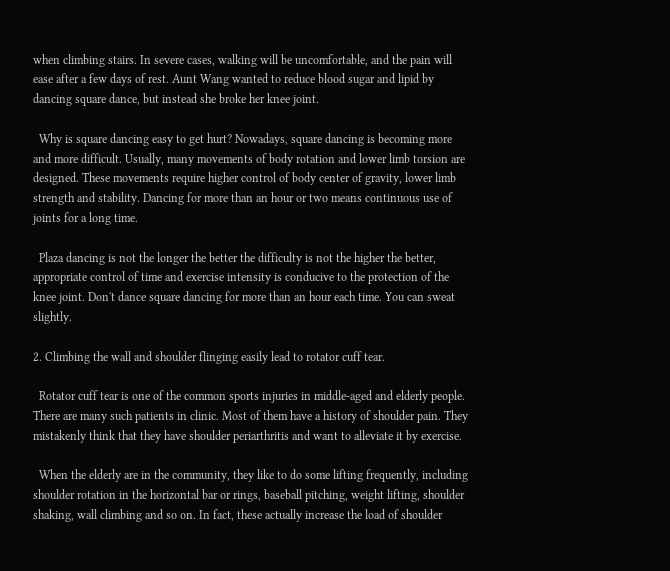when climbing stairs. In severe cases, walking will be uncomfortable, and the pain will ease after a few days of rest. Aunt Wang wanted to reduce blood sugar and lipid by dancing square dance, but instead she broke her knee joint.

  Why is square dancing easy to get hurt? Nowadays, square dancing is becoming more and more difficult. Usually, many movements of body rotation and lower limb torsion are designed. These movements require higher control of body center of gravity, lower limb strength and stability. Dancing for more than an hour or two means continuous use of joints for a long time.

  Plaza dancing is not the longer the better the difficulty is not the higher the better, appropriate control of time and exercise intensity is conducive to the protection of the knee joint. Don't dance square dancing for more than an hour each time. You can sweat slightly.

2. Climbing the wall and shoulder flinging easily lead to rotator cuff tear.

  Rotator cuff tear is one of the common sports injuries in middle-aged and elderly people. There are many such patients in clinic. Most of them have a history of shoulder pain. They mistakenly think that they have shoulder periarthritis and want to alleviate it by exercise.

  When the elderly are in the community, they like to do some lifting frequently, including shoulder rotation in the horizontal bar or rings, baseball pitching, weight lifting, shoulder shaking, wall climbing and so on. In fact, these actually increase the load of shoulder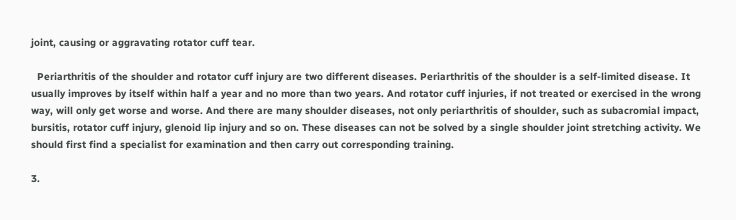joint, causing or aggravating rotator cuff tear.

  Periarthritis of the shoulder and rotator cuff injury are two different diseases. Periarthritis of the shoulder is a self-limited disease. It usually improves by itself within half a year and no more than two years. And rotator cuff injuries, if not treated or exercised in the wrong way, will only get worse and worse. And there are many shoulder diseases, not only periarthritis of shoulder, such as subacromial impact, bursitis, rotator cuff injury, glenoid lip injury and so on. These diseases can not be solved by a single shoulder joint stretching activity. We should first find a specialist for examination and then carry out corresponding training.

3.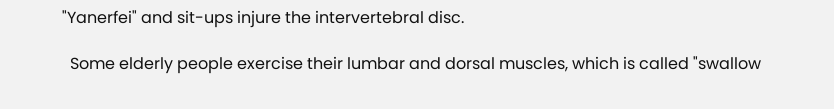"Yanerfei" and sit-ups injure the intervertebral disc.

  Some elderly people exercise their lumbar and dorsal muscles, which is called "swallow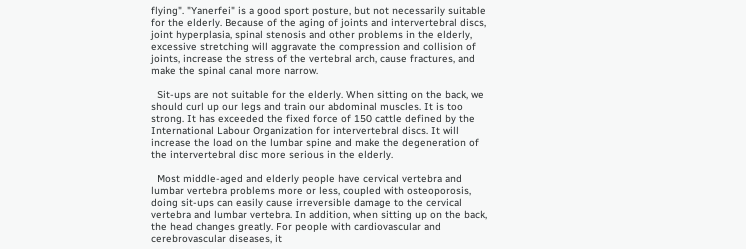flying". "Yanerfei" is a good sport posture, but not necessarily suitable for the elderly. Because of the aging of joints and intervertebral discs, joint hyperplasia, spinal stenosis and other problems in the elderly, excessive stretching will aggravate the compression and collision of joints, increase the stress of the vertebral arch, cause fractures, and make the spinal canal more narrow.

  Sit-ups are not suitable for the elderly. When sitting on the back, we should curl up our legs and train our abdominal muscles. It is too strong. It has exceeded the fixed force of 150 cattle defined by the International Labour Organization for intervertebral discs. It will increase the load on the lumbar spine and make the degeneration of the intervertebral disc more serious in the elderly.

  Most middle-aged and elderly people have cervical vertebra and lumbar vertebra problems more or less, coupled with osteoporosis, doing sit-ups can easily cause irreversible damage to the cervical vertebra and lumbar vertebra. In addition, when sitting up on the back, the head changes greatly. For people with cardiovascular and cerebrovascular diseases, it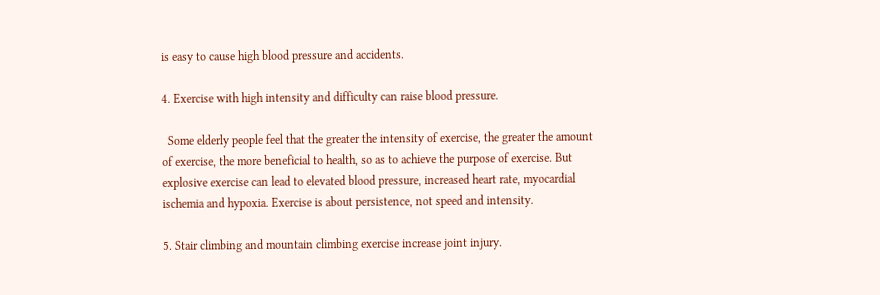is easy to cause high blood pressure and accidents.

4. Exercise with high intensity and difficulty can raise blood pressure.

  Some elderly people feel that the greater the intensity of exercise, the greater the amount of exercise, the more beneficial to health, so as to achieve the purpose of exercise. But explosive exercise can lead to elevated blood pressure, increased heart rate, myocardial ischemia and hypoxia. Exercise is about persistence, not speed and intensity.

5. Stair climbing and mountain climbing exercise increase joint injury.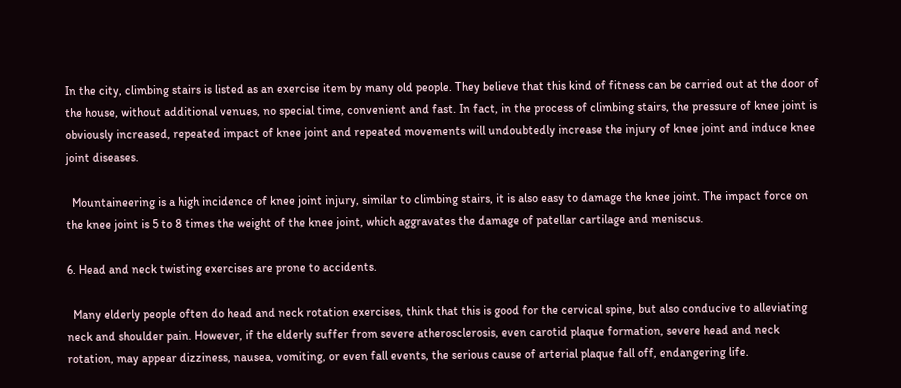In the city, climbing stairs is listed as an exercise item by many old people. They believe that this kind of fitness can be carried out at the door of the house, without additional venues, no special time, convenient and fast. In fact, in the process of climbing stairs, the pressure of knee joint is obviously increased, repeated impact of knee joint and repeated movements will undoubtedly increase the injury of knee joint and induce knee joint diseases.

  Mountaineering is a high incidence of knee joint injury, similar to climbing stairs, it is also easy to damage the knee joint. The impact force on the knee joint is 5 to 8 times the weight of the knee joint, which aggravates the damage of patellar cartilage and meniscus.

6. Head and neck twisting exercises are prone to accidents.

  Many elderly people often do head and neck rotation exercises, think that this is good for the cervical spine, but also conducive to alleviating neck and shoulder pain. However, if the elderly suffer from severe atherosclerosis, even carotid plaque formation, severe head and neck rotation, may appear dizziness, nausea, vomiting, or even fall events, the serious cause of arterial plaque fall off, endangering life.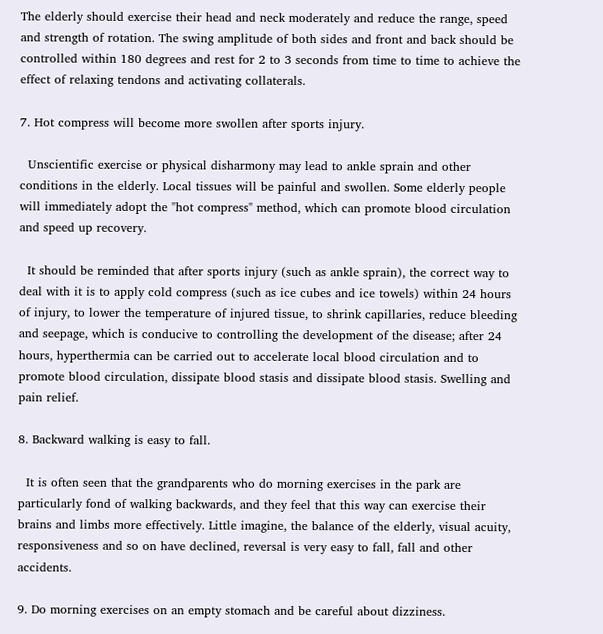The elderly should exercise their head and neck moderately and reduce the range, speed and strength of rotation. The swing amplitude of both sides and front and back should be controlled within 180 degrees and rest for 2 to 3 seconds from time to time to achieve the effect of relaxing tendons and activating collaterals.

7. Hot compress will become more swollen after sports injury.

  Unscientific exercise or physical disharmony may lead to ankle sprain and other conditions in the elderly. Local tissues will be painful and swollen. Some elderly people will immediately adopt the "hot compress" method, which can promote blood circulation and speed up recovery.

  It should be reminded that after sports injury (such as ankle sprain), the correct way to deal with it is to apply cold compress (such as ice cubes and ice towels) within 24 hours of injury, to lower the temperature of injured tissue, to shrink capillaries, reduce bleeding and seepage, which is conducive to controlling the development of the disease; after 24 hours, hyperthermia can be carried out to accelerate local blood circulation and to promote blood circulation, dissipate blood stasis and dissipate blood stasis. Swelling and pain relief.

8. Backward walking is easy to fall.

  It is often seen that the grandparents who do morning exercises in the park are particularly fond of walking backwards, and they feel that this way can exercise their brains and limbs more effectively. Little imagine, the balance of the elderly, visual acuity, responsiveness and so on have declined, reversal is very easy to fall, fall and other accidents.

9. Do morning exercises on an empty stomach and be careful about dizziness.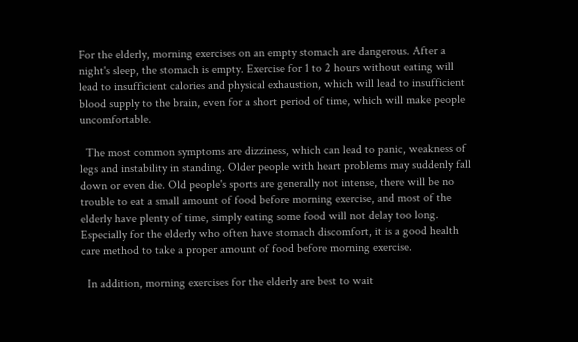For the elderly, morning exercises on an empty stomach are dangerous. After a night's sleep, the stomach is empty. Exercise for 1 to 2 hours without eating will lead to insufficient calories and physical exhaustion, which will lead to insufficient blood supply to the brain, even for a short period of time, which will make people uncomfortable.

  The most common symptoms are dizziness, which can lead to panic, weakness of legs and instability in standing. Older people with heart problems may suddenly fall down or even die. Old people's sports are generally not intense, there will be no trouble to eat a small amount of food before morning exercise, and most of the elderly have plenty of time, simply eating some food will not delay too long. Especially for the elderly who often have stomach discomfort, it is a good health care method to take a proper amount of food before morning exercise.

  In addition, morning exercises for the elderly are best to wait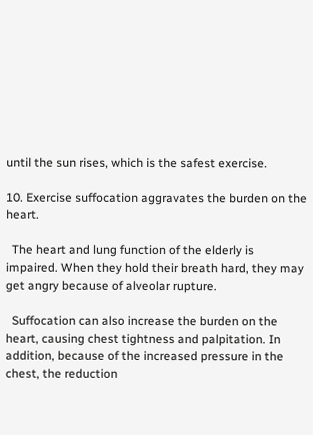until the sun rises, which is the safest exercise.

10. Exercise suffocation aggravates the burden on the heart.

  The heart and lung function of the elderly is impaired. When they hold their breath hard, they may get angry because of alveolar rupture.

  Suffocation can also increase the burden on the heart, causing chest tightness and palpitation. In addition, because of the increased pressure in the chest, the reduction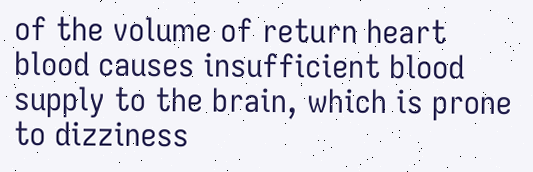of the volume of return heart blood causes insufficient blood supply to the brain, which is prone to dizziness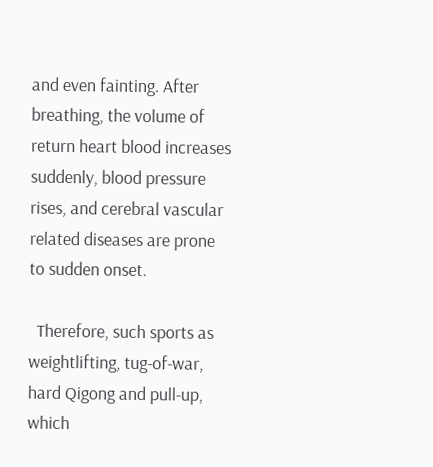and even fainting. After breathing, the volume of return heart blood increases suddenly, blood pressure rises, and cerebral vascular related diseases are prone to sudden onset.

  Therefore, such sports as weightlifting, tug-of-war, hard Qigong and pull-up, which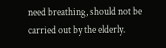need breathing, should not be carried out by the elderly.